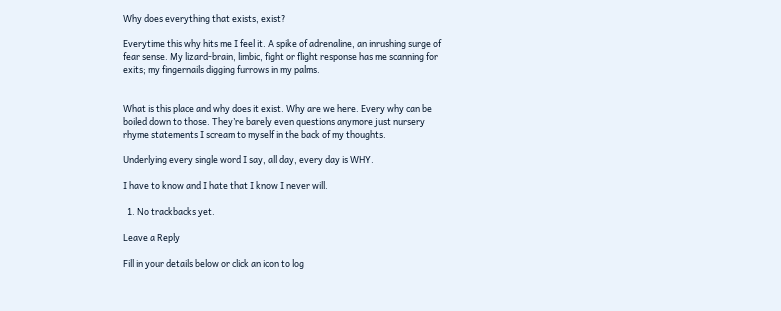Why does everything that exists, exist?

Everytime this why hits me I feel it. A spike of adrenaline, an inrushing surge of fear sense. My lizard-brain, limbic, fight or flight response has me scanning for exits; my fingernails digging furrows in my palms.


What is this place and why does it exist. Why are we here. Every why can be boiled down to those. They’re barely even questions anymore just nursery rhyme statements I scream to myself in the back of my thoughts.

Underlying every single word I say, all day, every day is WHY.

I have to know and I hate that I know I never will.

  1. No trackbacks yet.

Leave a Reply

Fill in your details below or click an icon to log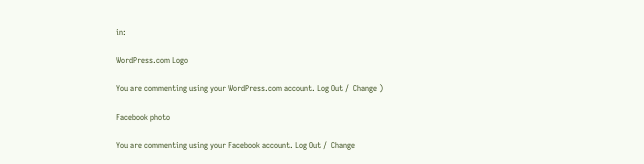in:

WordPress.com Logo

You are commenting using your WordPress.com account. Log Out /  Change )

Facebook photo

You are commenting using your Facebook account. Log Out /  Change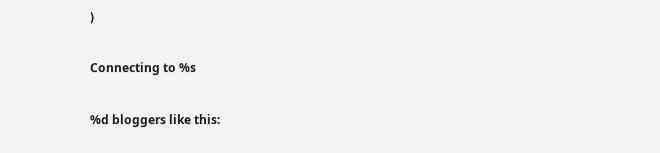)

Connecting to %s

%d bloggers like this: